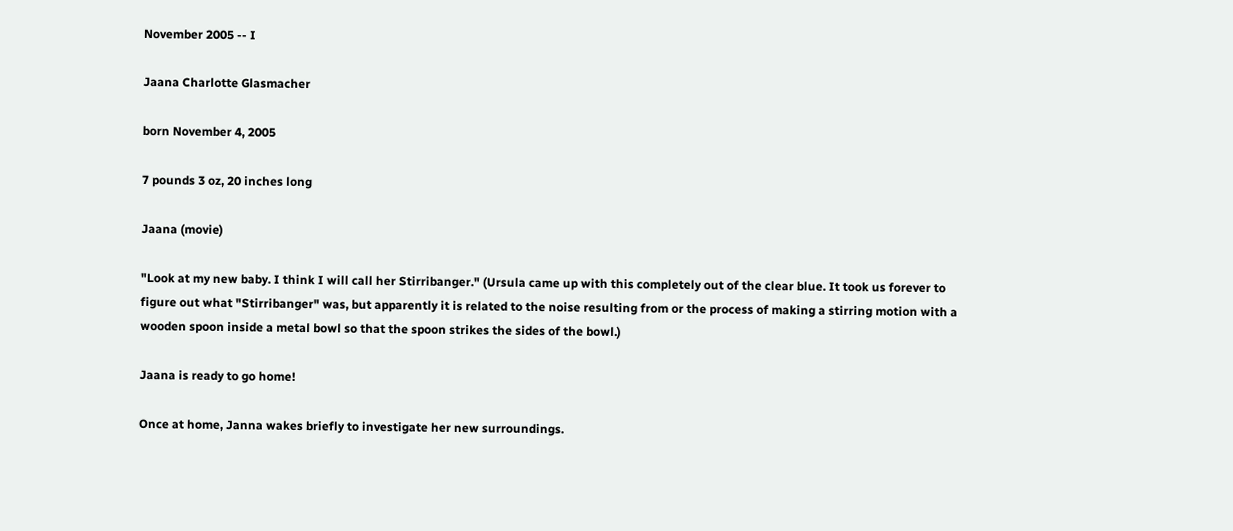November 2005 -- I

Jaana Charlotte Glasmacher

born November 4, 2005

7 pounds 3 oz, 20 inches long

Jaana (movie)

"Look at my new baby. I think I will call her Stirribanger." (Ursula came up with this completely out of the clear blue. It took us forever to figure out what "Stirribanger" was, but apparently it is related to the noise resulting from or the process of making a stirring motion with a wooden spoon inside a metal bowl so that the spoon strikes the sides of the bowl.)

Jaana is ready to go home!

Once at home, Janna wakes briefly to investigate her new surroundings.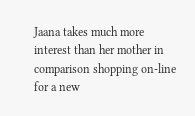Jaana takes much more interest than her mother in comparison shopping on-line for a new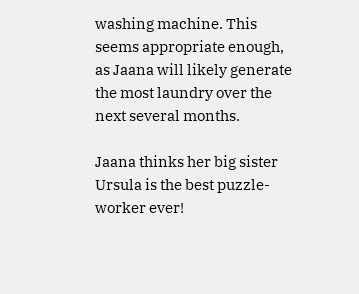washing machine. This seems appropriate enough, as Jaana will likely generate the most laundry over the next several months.

Jaana thinks her big sister Ursula is the best puzzle-worker ever!